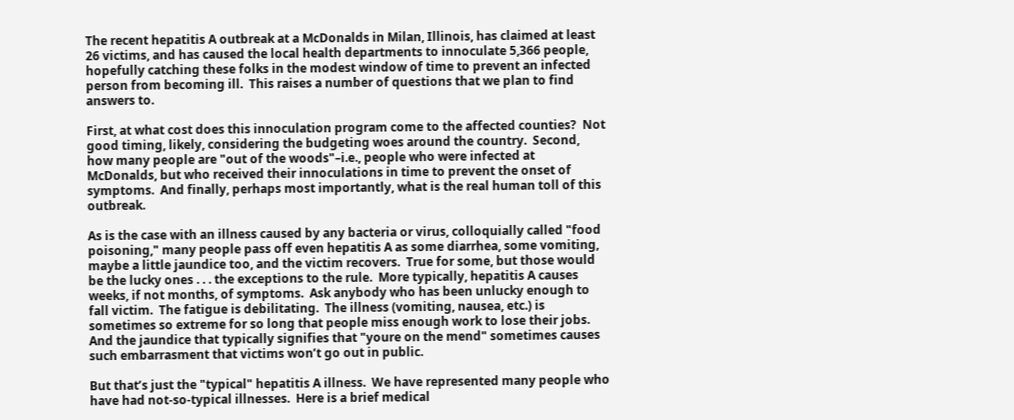The recent hepatitis A outbreak at a McDonalds in Milan, Illinois, has claimed at least 26 victims, and has caused the local health departments to innoculate 5,366 people, hopefully catching these folks in the modest window of time to prevent an infected person from becoming ill.  This raises a number of questions that we plan to find answers to.

First, at what cost does this innoculation program come to the affected counties?  Not good timing, likely, considering the budgeting woes around the country.  Second, how many people are "out of the woods"–i.e., people who were infected at McDonalds, but who received their innoculations in time to prevent the onset of symptoms.  And finally, perhaps most importantly, what is the real human toll of this outbreak.

As is the case with an illness caused by any bacteria or virus, colloquially called "food poisoning," many people pass off even hepatitis A as some diarrhea, some vomiting, maybe a little jaundice too, and the victim recovers.  True for some, but those would be the lucky ones . . . the exceptions to the rule.  More typically, hepatitis A causes weeks, if not months, of symptoms.  Ask anybody who has been unlucky enough to fall victim.  The fatigue is debilitating.  The illness (vomiting, nausea, etc.) is sometimes so extreme for so long that people miss enough work to lose their jobs.  And the jaundice that typically signifies that "youre on the mend" sometimes causes such embarrasment that victims won’t go out in public.

But that’s just the "typical" hepatitis A illness.  We have represented many people who have had not-so-typical illnesses.  Here is a brief medical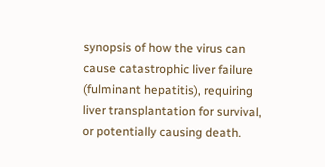synopsis of how the virus can cause catastrophic liver failure (fulminant hepatitis), requiring liver transplantation for survival, or potentially causing death.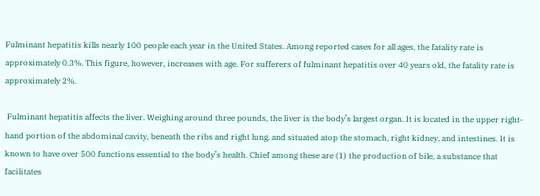Fulminant hepatitis kills nearly 100 people each year in the United States. Among reported cases for all ages, the fatality rate is approximately 0.3%. This figure, however, increases with age. For sufferers of fulminant hepatitis over 40 years old, the fatality rate is approximately 2%.

 Fulminant hepatitis affects the liver. Weighing around three pounds, the liver is the body’s largest organ. It is located in the upper right-hand portion of the abdominal cavity, beneath the ribs and right lung, and situated atop the stomach, right kidney, and intestines. It is known to have over 500 functions essential to the body’s health. Chief among these are (1) the production of bile, a substance that facilitates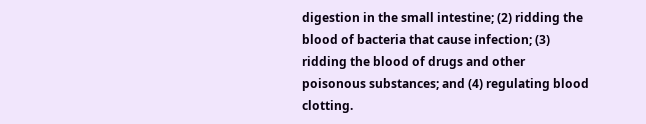digestion in the small intestine; (2) ridding the blood of bacteria that cause infection; (3) ridding the blood of drugs and other poisonous substances; and (4) regulating blood clotting.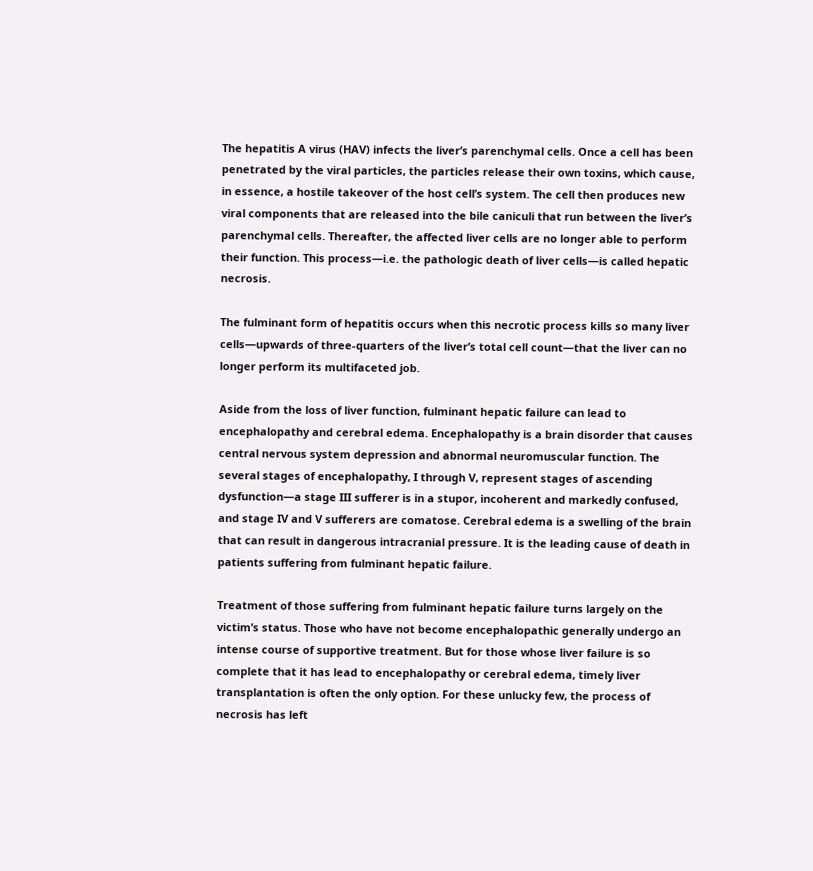The hepatitis A virus (HAV) infects the liver’s parenchymal cells. Once a cell has been penetrated by the viral particles, the particles release their own toxins, which cause, in essence, a hostile takeover of the host cell’s system. The cell then produces new viral components that are released into the bile caniculi that run between the liver’s parenchymal cells. Thereafter, the affected liver cells are no longer able to perform their function. This process—i.e. the pathologic death of liver cells—is called hepatic necrosis.

The fulminant form of hepatitis occurs when this necrotic process kills so many liver cells—upwards of three-quarters of the liver’s total cell count—that the liver can no longer perform its multifaceted job.

Aside from the loss of liver function, fulminant hepatic failure can lead to encephalopathy and cerebral edema. Encephalopathy is a brain disorder that causes central nervous system depression and abnormal neuromuscular function. The several stages of encephalopathy, I through V, represent stages of ascending dysfunction—a stage III sufferer is in a stupor, incoherent and markedly confused, and stage IV and V sufferers are comatose. Cerebral edema is a swelling of the brain that can result in dangerous intracranial pressure. It is the leading cause of death in patients suffering from fulminant hepatic failure.

Treatment of those suffering from fulminant hepatic failure turns largely on the victim’s status. Those who have not become encephalopathic generally undergo an intense course of supportive treatment. But for those whose liver failure is so complete that it has lead to encephalopathy or cerebral edema, timely liver transplantation is often the only option. For these unlucky few, the process of necrosis has left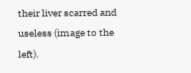their liver scarred and useless (image to the left).